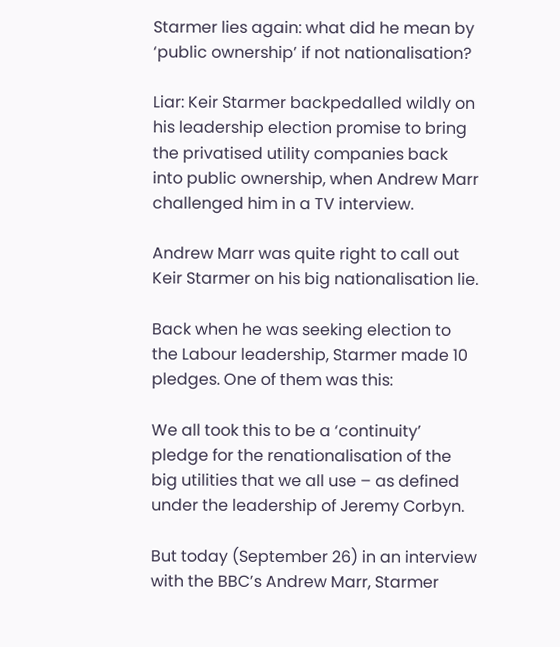Starmer lies again: what did he mean by ‘public ownership’ if not nationalisation?

Liar: Keir Starmer backpedalled wildly on his leadership election promise to bring the privatised utility companies back into public ownership, when Andrew Marr challenged him in a TV interview.

Andrew Marr was quite right to call out Keir Starmer on his big nationalisation lie.

Back when he was seeking election to the Labour leadership, Starmer made 10 pledges. One of them was this:

We all took this to be a ‘continuity’ pledge for the renationalisation of the big utilities that we all use – as defined under the leadership of Jeremy Corbyn.

But today (September 26) in an interview with the BBC’s Andrew Marr, Starmer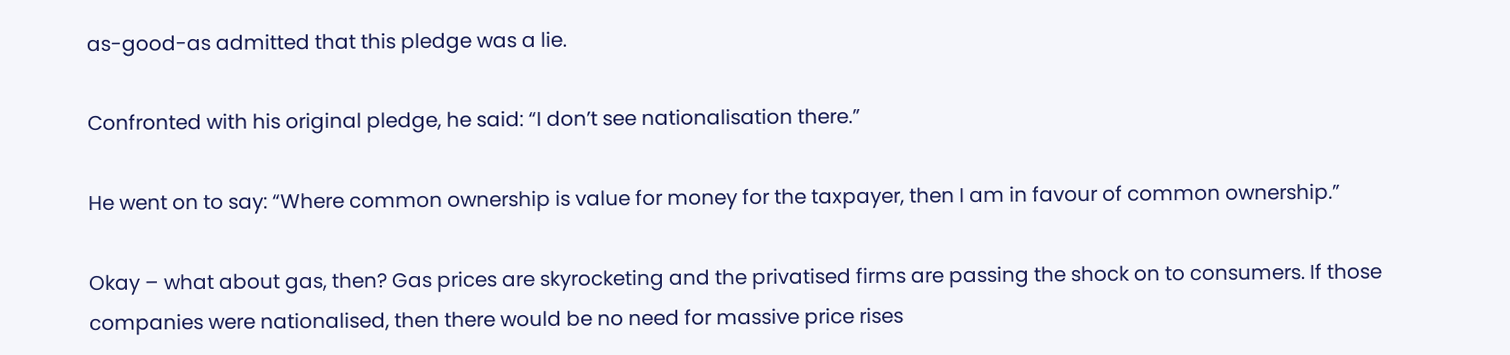as-good-as admitted that this pledge was a lie.

Confronted with his original pledge, he said: “I don’t see nationalisation there.”

He went on to say: “Where common ownership is value for money for the taxpayer, then I am in favour of common ownership.”

Okay – what about gas, then? Gas prices are skyrocketing and the privatised firms are passing the shock on to consumers. If those companies were nationalised, then there would be no need for massive price rises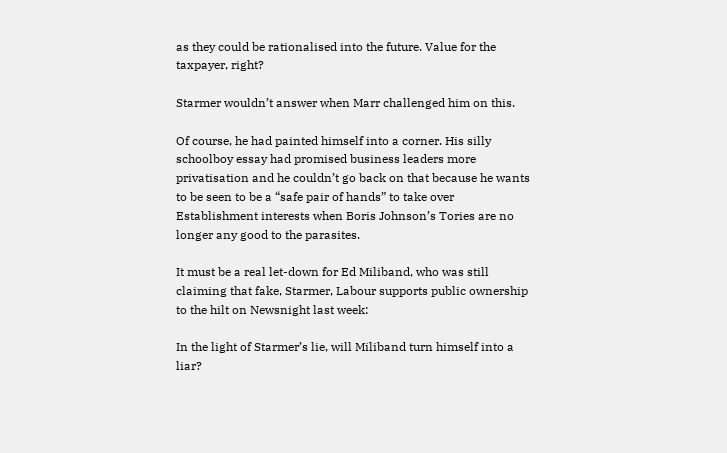as they could be rationalised into the future. Value for the taxpayer, right?

Starmer wouldn’t answer when Marr challenged him on this.

Of course, he had painted himself into a corner. His silly schoolboy essay had promised business leaders more privatisation and he couldn’t go back on that because he wants to be seen to be a “safe pair of hands” to take over Establishment interests when Boris Johnson’s Tories are no longer any good to the parasites.

It must be a real let-down for Ed Miliband, who was still claiming that fake, Starmer, Labour supports public ownership to the hilt on Newsnight last week:

In the light of Starmer’s lie, will Miliband turn himself into a liar?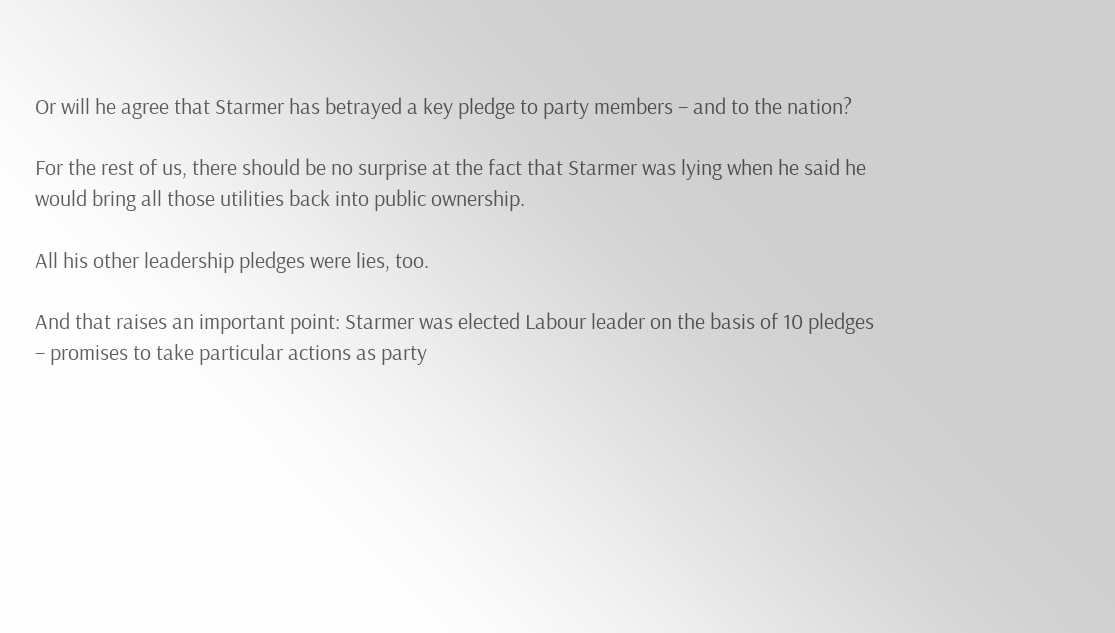Or will he agree that Starmer has betrayed a key pledge to party members – and to the nation?

For the rest of us, there should be no surprise at the fact that Starmer was lying when he said he would bring all those utilities back into public ownership.

All his other leadership pledges were lies, too.

And that raises an important point: Starmer was elected Labour leader on the basis of 10 pledges – promises to take particular actions as party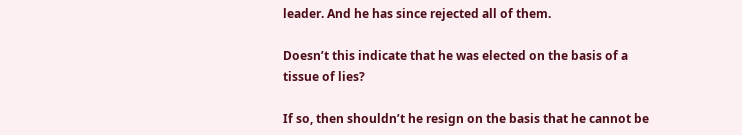leader. And he has since rejected all of them.

Doesn’t this indicate that he was elected on the basis of a tissue of lies?

If so, then shouldn’t he resign on the basis that he cannot be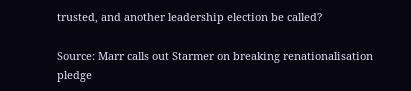trusted, and another leadership election be called?

Source: Marr calls out Starmer on breaking renationalisation pledge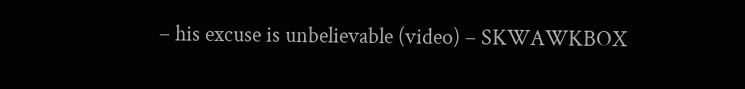– his excuse is unbelievable (video) – SKWAWKBOX